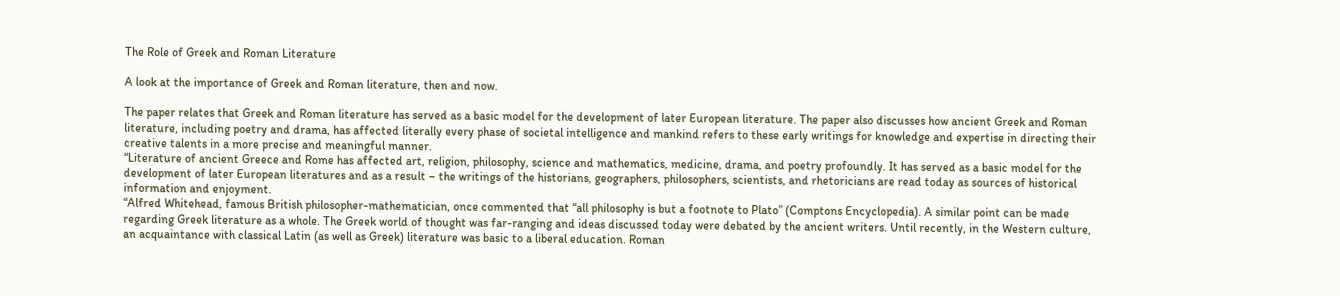The Role of Greek and Roman Literature

A look at the importance of Greek and Roman literature, then and now.

The paper relates that Greek and Roman literature has served as a basic model for the development of later European literature. The paper also discusses how ancient Greek and Roman literature, including poetry and drama, has affected literally every phase of societal intelligence and mankind refers to these early writings for knowledge and expertise in directing their creative talents in a more precise and meaningful manner.
“Literature of ancient Greece and Rome has affected art, religion, philosophy, science and mathematics, medicine, drama, and poetry profoundly. It has served as a basic model for the development of later European literatures and as a result – the writings of the historians, geographers, philosophers, scientists, and rhetoricians are read today as sources of historical information and enjoyment.
“Alfred Whitehead, famous British philosopher-mathematician, once commented that “all philosophy is but a footnote to Plato” (Comptons Encyclopedia). A similar point can be made regarding Greek literature as a whole. The Greek world of thought was far-ranging and ideas discussed today were debated by the ancient writers. Until recently, in the Western culture, an acquaintance with classical Latin (as well as Greek) literature was basic to a liberal education. Roman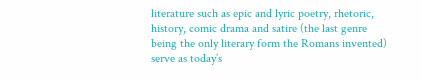literature such as epic and lyric poetry, rhetoric, history, comic drama and satire (the last genre being the only literary form the Romans invented) serve as today’s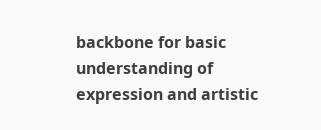backbone for basic understanding of expression and artistic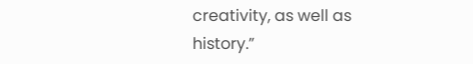creativity, as well as history.”